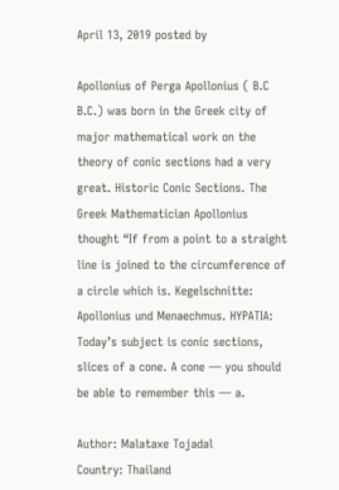April 13, 2019 posted by

Apollonius of Perga Apollonius ( B.C B.C.) was born in the Greek city of major mathematical work on the theory of conic sections had a very great. Historic Conic Sections. The Greek Mathematician Apollonius thought “If from a point to a straight line is joined to the circumference of a circle which is. Kegelschnitte: Apollonius und Menaechmus. HYPATIA: Today’s subject is conic sections, slices of a cone. A cone — you should be able to remember this — a.

Author: Malataxe Tojadal
Country: Thailand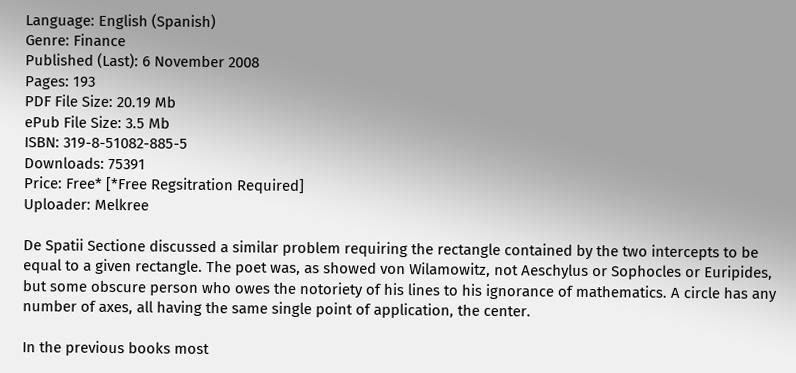Language: English (Spanish)
Genre: Finance
Published (Last): 6 November 2008
Pages: 193
PDF File Size: 20.19 Mb
ePub File Size: 3.5 Mb
ISBN: 319-8-51082-885-5
Downloads: 75391
Price: Free* [*Free Regsitration Required]
Uploader: Melkree

De Spatii Sectione discussed a similar problem requiring the rectangle contained by the two intercepts to be equal to a given rectangle. The poet was, as showed von Wilamowitz, not Aeschylus or Sophocles or Euripides, but some obscure person who owes the notoriety of his lines to his ignorance of mathematics. A circle has any number of axes, all having the same single point of application, the center.

In the previous books most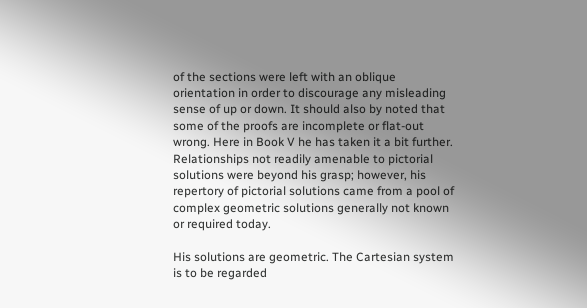of the sections were left with an oblique orientation in order to discourage any misleading sense of up or down. It should also by noted that some of the proofs are incomplete or flat-out wrong. Here in Book V he has taken it a bit further. Relationships not readily amenable to pictorial solutions were beyond his grasp; however, his repertory of pictorial solutions came from a pool of complex geometric solutions generally not known or required today.

His solutions are geometric. The Cartesian system is to be regarded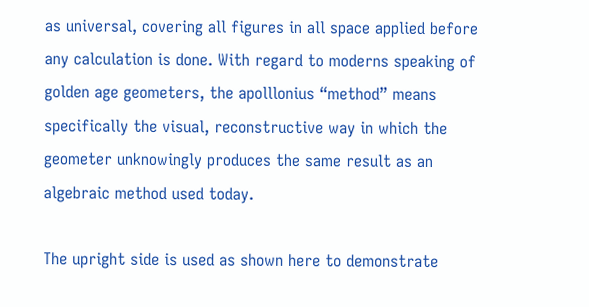as universal, covering all figures in all space applied before any calculation is done. With regard to moderns speaking of golden age geometers, the apolllonius “method” means specifically the visual, reconstructive way in which the geometer unknowingly produces the same result as an algebraic method used today.

The upright side is used as shown here to demonstrate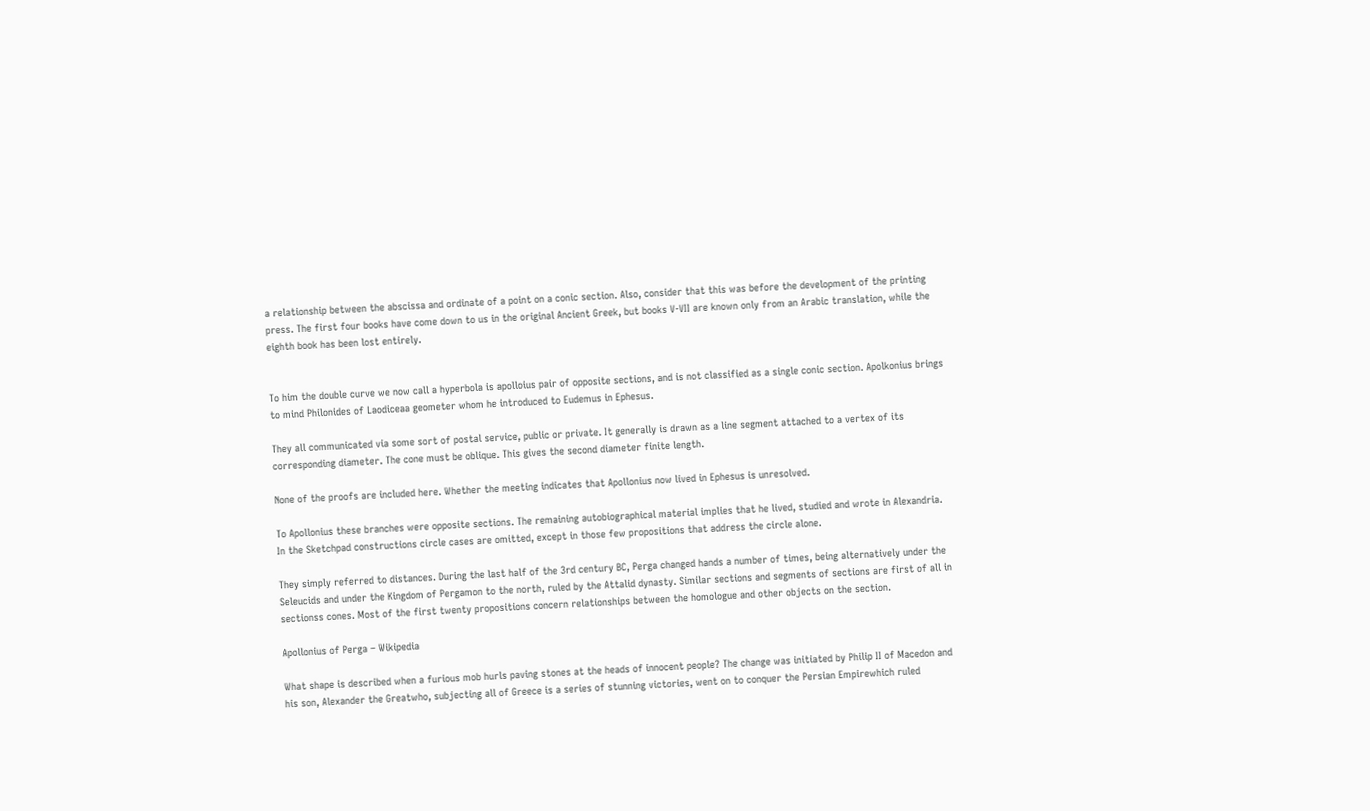a relationship between the abscissa and ordinate of a point on a conic section. Also, consider that this was before the development of the printing press. The first four books have come down to us in the original Ancient Greek, but books V-VII are known only from an Arabic translation, while the eighth book has been lost entirely.


To him the double curve we now call a hyperbola is apolloius pair of opposite sections, and is not classified as a single conic section. Apolkonius brings to mind Philonides of Laodiceaa geometer whom he introduced to Eudemus in Ephesus.

They all communicated via some sort of postal service, public or private. It generally is drawn as a line segment attached to a vertex of its corresponding diameter. The cone must be oblique. This gives the second diameter finite length.

None of the proofs are included here. Whether the meeting indicates that Apollonius now lived in Ephesus is unresolved.

To Apollonius these branches were opposite sections. The remaining autobiographical material implies that he lived, studied and wrote in Alexandria. In the Sketchpad constructions circle cases are omitted, except in those few propositions that address the circle alone.

They simply referred to distances. During the last half of the 3rd century BC, Perga changed hands a number of times, being alternatively under the Seleucids and under the Kingdom of Pergamon to the north, ruled by the Attalid dynasty. Similar sections and segments of sections are first of all in sectionss cones. Most of the first twenty propositions concern relationships between the homologue and other objects on the section.

Apollonius of Perga – Wikipedia

What shape is described when a furious mob hurls paving stones at the heads of innocent people? The change was initiated by Philip II of Macedon and his son, Alexander the Greatwho, subjecting all of Greece is a series of stunning victories, went on to conquer the Persian Empirewhich ruled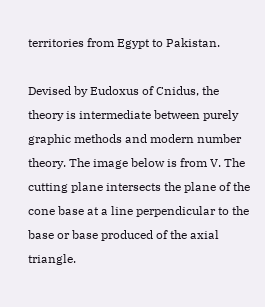territories from Egypt to Pakistan.

Devised by Eudoxus of Cnidus, the theory is intermediate between purely graphic methods and modern number theory. The image below is from V. The cutting plane intersects the plane of the cone base at a line perpendicular to the base or base produced of the axial triangle.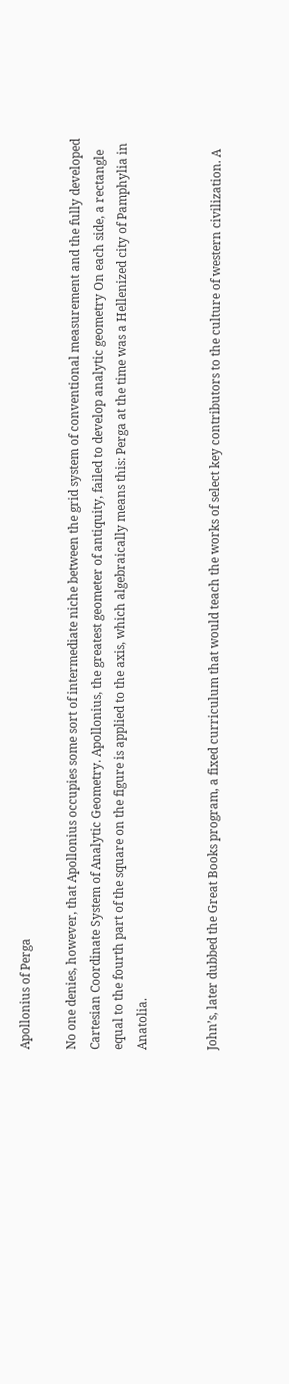Apollonius of Perga

No one denies, however, that Apollonius occupies some sort of intermediate niche between the grid system of conventional measurement and the fully developed Cartesian Coordinate System of Analytic Geometry. Apollonius, the greatest geometer of antiquity, failed to develop analytic geometry On each side, a rectangle equal to the fourth part of the square on the figure is applied to the axis, which algebraically means this: Perga at the time was a Hellenized city of Pamphylia in Anatolia.


John’s, later dubbed the Great Books program, a fixed curriculum that would teach the works of select key contributors to the culture of western civilization. A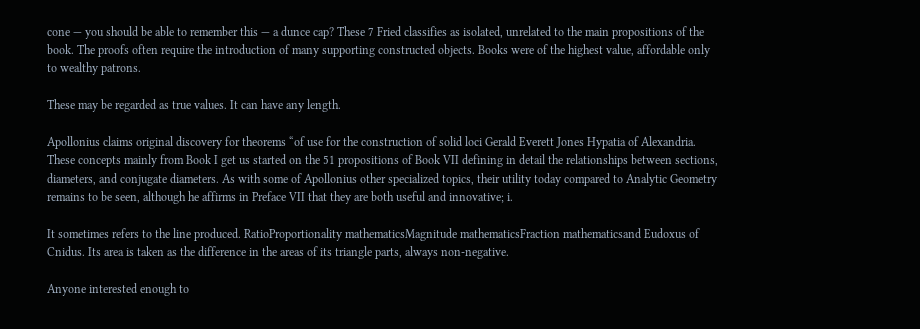cone — you should be able to remember this — a dunce cap? These 7 Fried classifies as isolated, unrelated to the main propositions of the book. The proofs often require the introduction of many supporting constructed objects. Books were of the highest value, affordable only to wealthy patrons.

These may be regarded as true values. It can have any length.

Apollonius claims original discovery for theorems “of use for the construction of solid loci Gerald Everett Jones Hypatia of Alexandria. These concepts mainly from Book I get us started on the 51 propositions of Book VII defining in detail the relationships between sections, diameters, and conjugate diameters. As with some of Apollonius other specialized topics, their utility today compared to Analytic Geometry remains to be seen, although he affirms in Preface VII that they are both useful and innovative; i.

It sometimes refers to the line produced. RatioProportionality mathematicsMagnitude mathematicsFraction mathematicsand Eudoxus of Cnidus. Its area is taken as the difference in the areas of its triangle parts, always non-negative.

Anyone interested enough to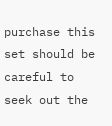purchase this set should be careful to seek out the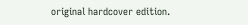original hardcover edition.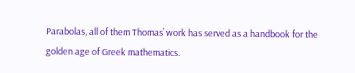Parabolas, all of them Thomas’ work has served as a handbook for the golden age of Greek mathematics.